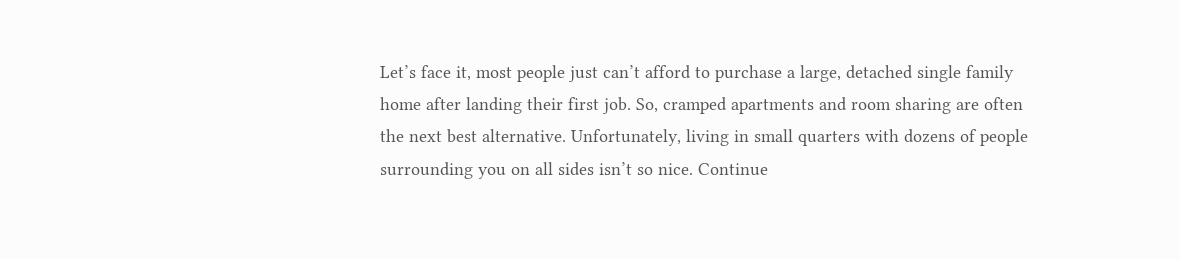Let’s face it, most people just can’t afford to purchase a large, detached single family home after landing their first job. So, cramped apartments and room sharing are often the next best alternative. Unfortunately, living in small quarters with dozens of people surrounding you on all sides isn’t so nice. Continue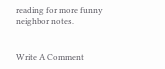reading for more funny neighbor notes.


Write A Comment